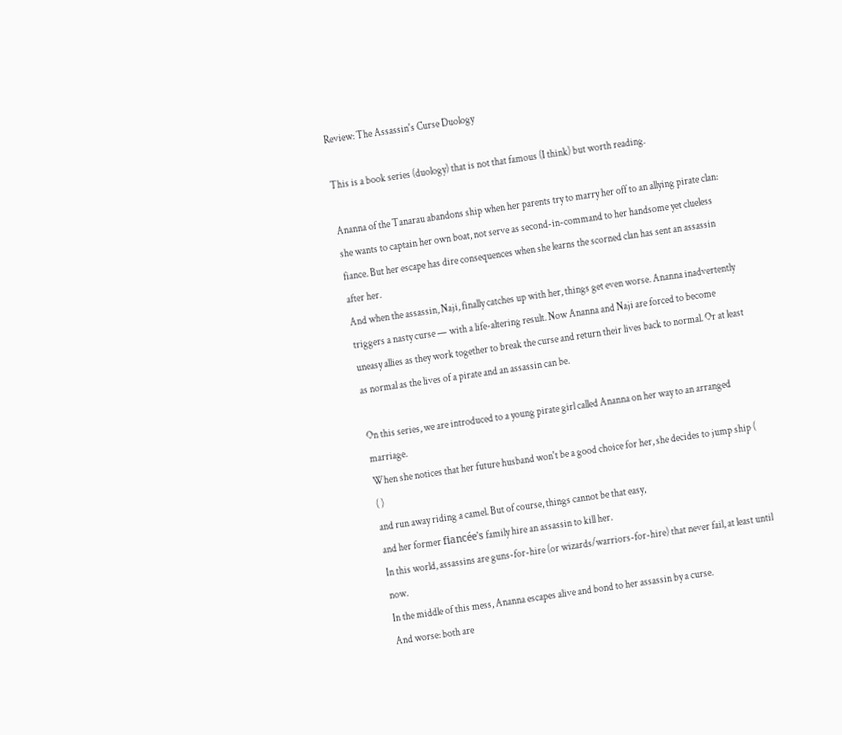Review: The Assassin's Curse Duology

This is a book series (duology) that is not that famous (I think) but worth reading.

Ananna of the Tanarau abandons ship when her parents try to marry her off to an allying pirate clan: she wants to captain her own boat, not serve as second-in-command to her handsome yet clueless fiance. But her escape has dire consequences when she learns the scorned clan has sent an assassin after her.
And when the assassin, Naji, finally catches up with her, things get even worse. Ananna inadvertently triggers a nasty curse — with a life-altering result. Now Ananna and Naji are forced to become uneasy allies as they work together to break the curse and return their lives back to normal. Or at least as normal as the lives of a pirate and an assassin can be.

On this series, we are introduced to a young pirate girl called Ananna on her way to an arranged marriage.
When she notices that her future husband won't be a good choice for her, she decides to jump ship ( ( )
and run away riding a camel. But of course, things cannot be that easy,
and her former fiancée's family hire an assassin to kill her.
In this world, assassins are guns-for-hire (or wizards/warriors-for-hire) that never fail, at least until now.
In the middle of this mess, Ananna escapes alive and bond to her assassin by a curse.
And worse: both are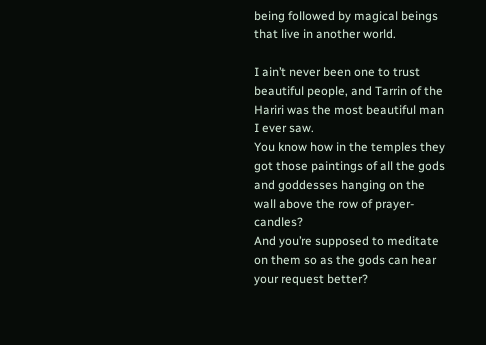being followed by magical beings that live in another world.

I ain’t never been one to trust beautiful people, and Tarrin of the Hariri was the most beautiful man I ever saw.
You know how in the temples they got those paintings of all the gods
and goddesses hanging on the wall above the row of prayer-candles?
And you’re supposed to meditate on them so as the gods can hear your request better?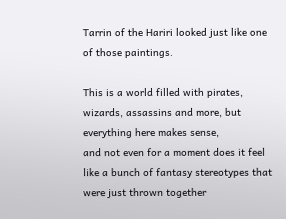Tarrin of the Hariri looked just like one of those paintings.

This is a world filled with pirates, wizards, assassins and more, but everything here makes sense,
and not even for a moment does it feel like a bunch of fantasy stereotypes that were just thrown together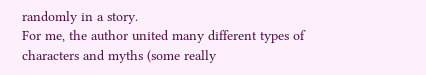randomly in a story.
For me, the author united many different types of characters and myths (some really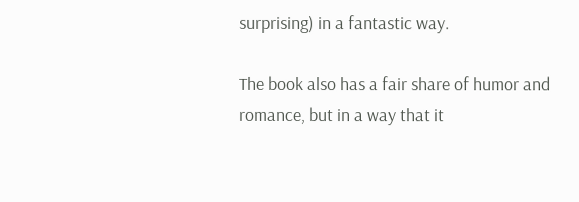surprising) in a fantastic way.

The book also has a fair share of humor and romance, but in a way that it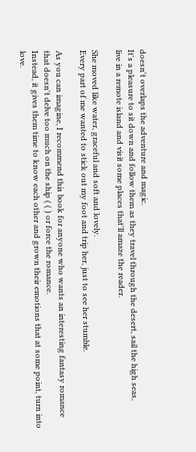doesn't overlaps the adventure and magic.
It's a pleasure to sit down and follow them as they travel through the desert, sail the high seas,
live in a remote island and visit some places that'll amaze the reader.

She moved like water, graceful and soft and lovely.
Every part of me wanted to stick out my foot and trip her, just to see her stumble.

As you can imagine, I recommend this book for anyone who wants an interesting fantasy romance
that doesn't delve too much on the ship ( ( ) or force the romance.
Instead, it gives them time to know each other and grown their emotions that at some point, turn into love.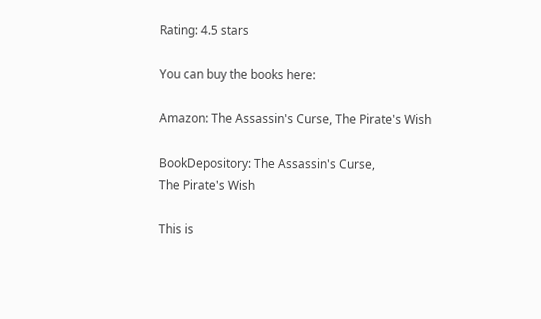Rating: 4.5 stars

You can buy the books here:

Amazon: The Assassin's Curse, The Pirate's Wish

BookDepository: The Assassin's Curse,
The Pirate's Wish

This is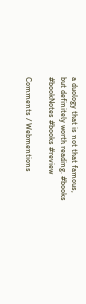a duology that is not that famous, but definitely worth reading. #books #bookNotes #books #review

Comments / Webmentions